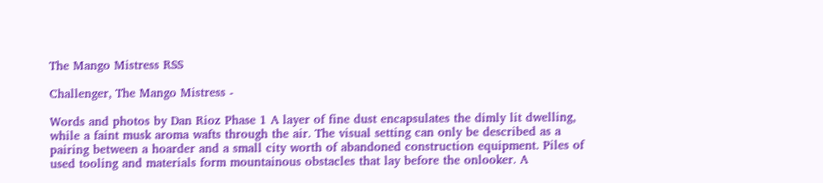The Mango Mistress RSS

Challenger, The Mango Mistress -

Words and photos by Dan Rioz Phase 1 A layer of fine dust encapsulates the dimly lit dwelling, while a faint musk aroma wafts through the air. The visual setting can only be described as a pairing between a hoarder and a small city worth of abandoned construction equipment. Piles of used tooling and materials form mountainous obstacles that lay before the onlooker. A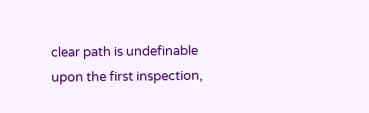clear path is undefinable upon the first inspection,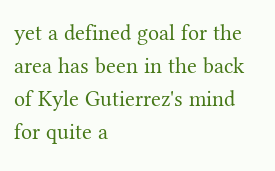yet a defined goal for the area has been in the back of Kyle Gutierrez's mind for quite a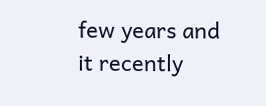few years and it recently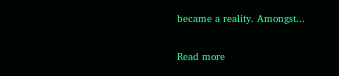became a reality. Amongst...

Read more